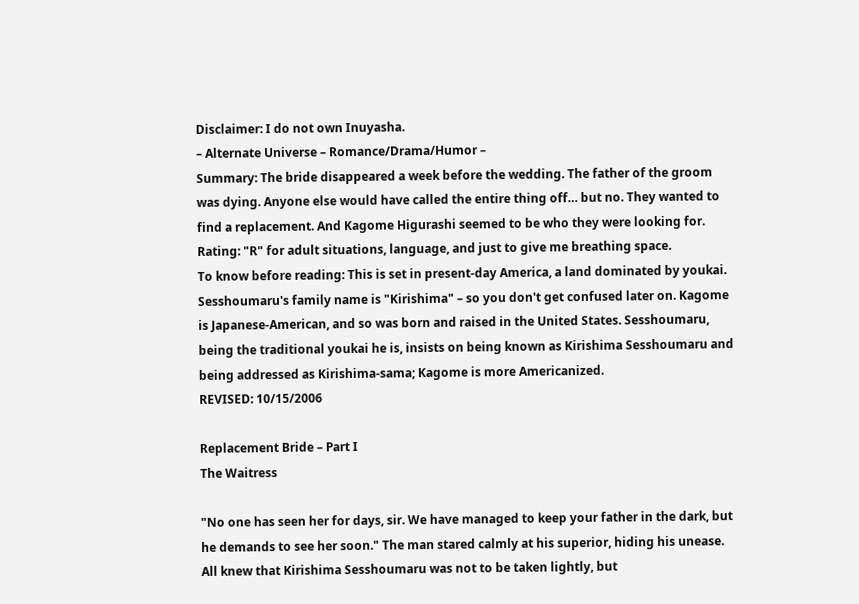Disclaimer: I do not own Inuyasha.
– Alternate Universe – Romance/Drama/Humor –
Summary: The bride disappeared a week before the wedding. The father of the groom was dying. Anyone else would have called the entire thing off… but no. They wanted to find a replacement. And Kagome Higurashi seemed to be who they were looking for.
Rating: "R" for adult situations, language, and just to give me breathing space.
To know before reading: This is set in present-day America, a land dominated by youkai. Sesshoumaru's family name is "Kirishima" – so you don't get confused later on. Kagome is Japanese-American, and so was born and raised in the United States. Sesshoumaru, being the traditional youkai he is, insists on being known as Kirishima Sesshoumaru and being addressed as Kirishima-sama; Kagome is more Americanized.
REVISED: 10/15/2006

Replacement Bride – Part I
The Waitress

"No one has seen her for days, sir. We have managed to keep your father in the dark, but he demands to see her soon." The man stared calmly at his superior, hiding his unease. All knew that Kirishima Sesshoumaru was not to be taken lightly, but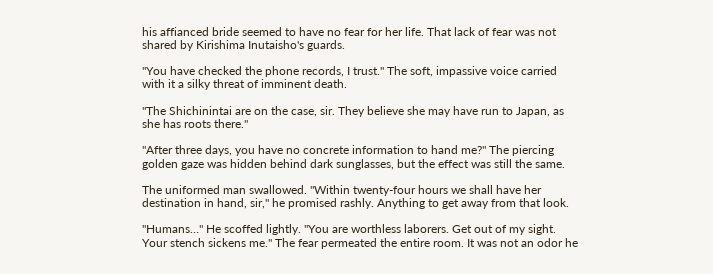his affianced bride seemed to have no fear for her life. That lack of fear was not shared by Kirishima Inutaisho's guards.

"You have checked the phone records, I trust." The soft, impassive voice carried with it a silky threat of imminent death.

"The Shichinintai are on the case, sir. They believe she may have run to Japan, as she has roots there."

"After three days, you have no concrete information to hand me?" The piercing golden gaze was hidden behind dark sunglasses, but the effect was still the same.

The uniformed man swallowed. "Within twenty-four hours we shall have her destination in hand, sir," he promised rashly. Anything to get away from that look.

"Humans…" He scoffed lightly. "You are worthless laborers. Get out of my sight. Your stench sickens me." The fear permeated the entire room. It was not an odor he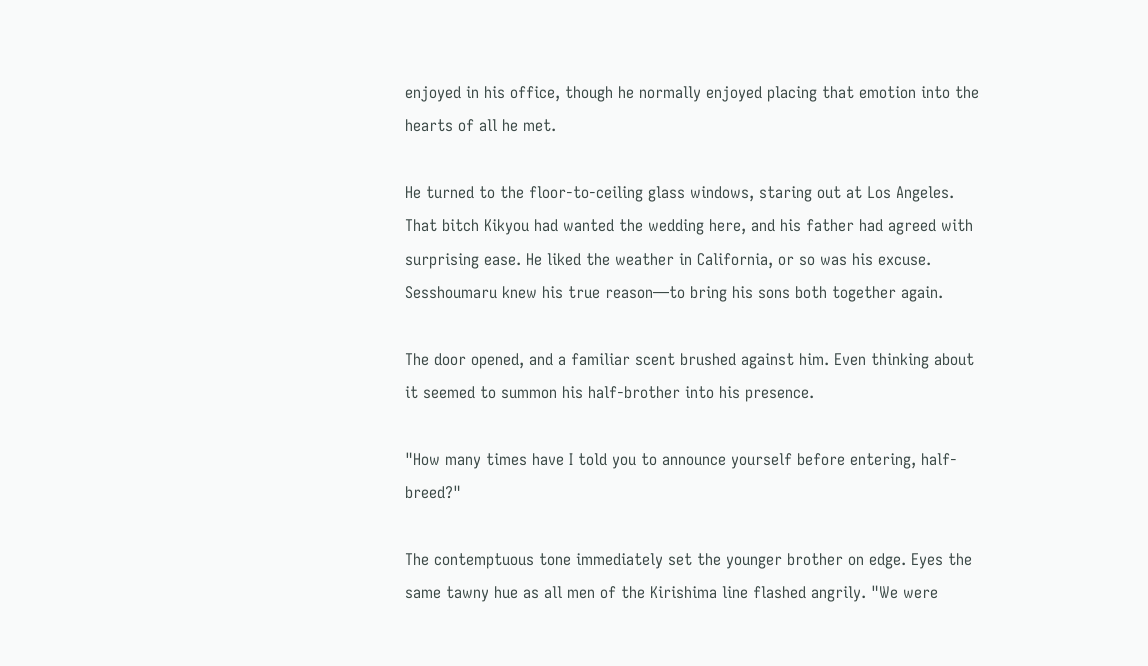enjoyed in his office, though he normally enjoyed placing that emotion into the hearts of all he met.

He turned to the floor-to-ceiling glass windows, staring out at Los Angeles. That bitch Kikyou had wanted the wedding here, and his father had agreed with surprising ease. He liked the weather in California, or so was his excuse. Sesshoumaru knew his true reason—to bring his sons both together again.

The door opened, and a familiar scent brushed against him. Even thinking about it seemed to summon his half-brother into his presence.

"How many times have I told you to announce yourself before entering, half-breed?"

The contemptuous tone immediately set the younger brother on edge. Eyes the same tawny hue as all men of the Kirishima line flashed angrily. "We were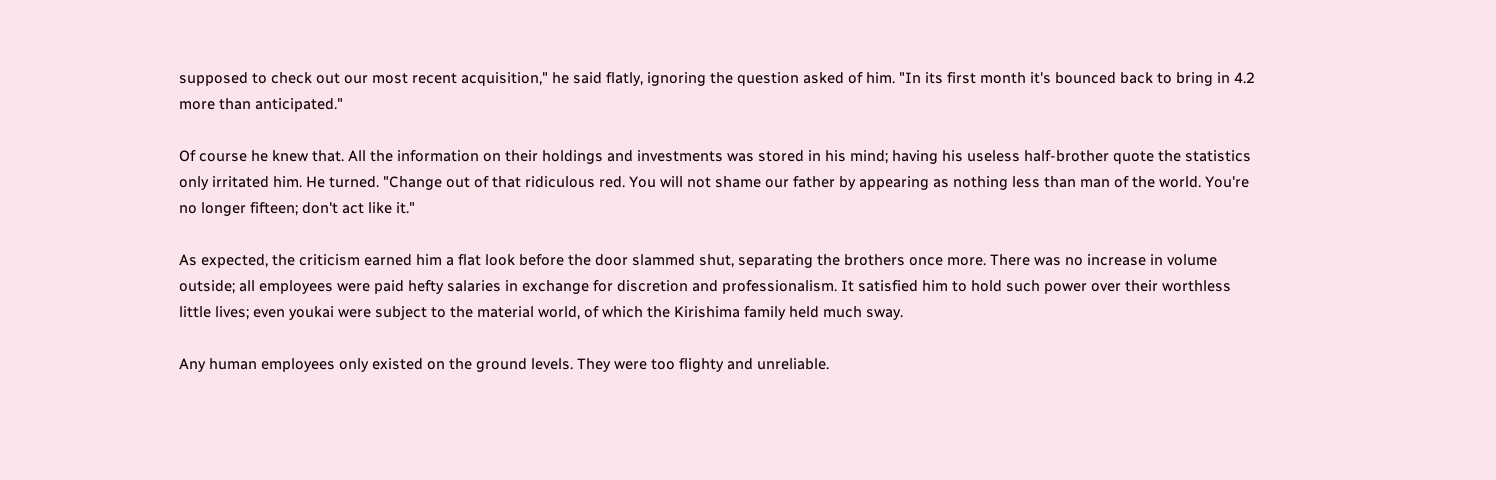supposed to check out our most recent acquisition," he said flatly, ignoring the question asked of him. "In its first month it's bounced back to bring in 4.2 more than anticipated."

Of course he knew that. All the information on their holdings and investments was stored in his mind; having his useless half-brother quote the statistics only irritated him. He turned. "Change out of that ridiculous red. You will not shame our father by appearing as nothing less than man of the world. You're no longer fifteen; don't act like it."

As expected, the criticism earned him a flat look before the door slammed shut, separating the brothers once more. There was no increase in volume outside; all employees were paid hefty salaries in exchange for discretion and professionalism. It satisfied him to hold such power over their worthless little lives; even youkai were subject to the material world, of which the Kirishima family held much sway.

Any human employees only existed on the ground levels. They were too flighty and unreliable.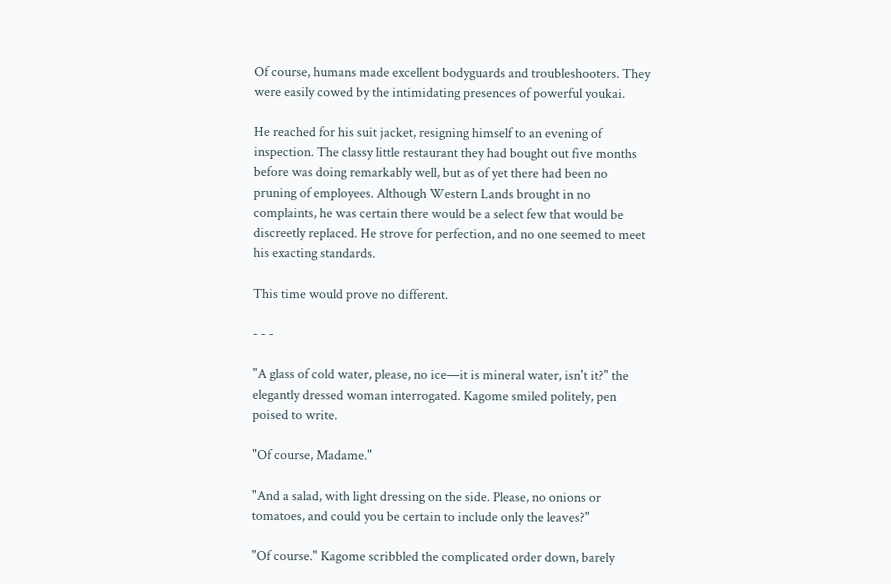Of course, humans made excellent bodyguards and troubleshooters. They were easily cowed by the intimidating presences of powerful youkai.

He reached for his suit jacket, resigning himself to an evening of inspection. The classy little restaurant they had bought out five months before was doing remarkably well, but as of yet there had been no pruning of employees. Although Western Lands brought in no complaints, he was certain there would be a select few that would be discreetly replaced. He strove for perfection, and no one seemed to meet his exacting standards.

This time would prove no different.

- - -

"A glass of cold water, please, no ice—it is mineral water, isn't it?" the elegantly dressed woman interrogated. Kagome smiled politely, pen poised to write.

"Of course, Madame."

"And a salad, with light dressing on the side. Please, no onions or tomatoes, and could you be certain to include only the leaves?"

"Of course." Kagome scribbled the complicated order down, barely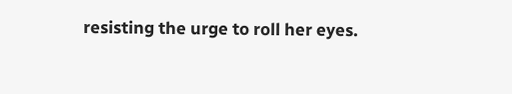resisting the urge to roll her eyes.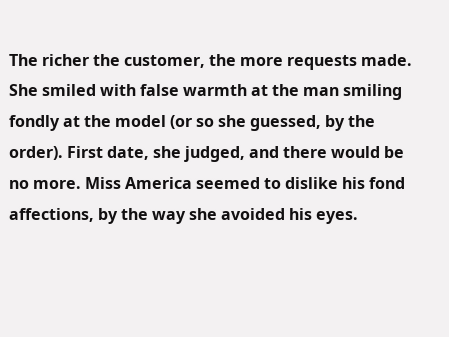The richer the customer, the more requests made. She smiled with false warmth at the man smiling fondly at the model (or so she guessed, by the order). First date, she judged, and there would be no more. Miss America seemed to dislike his fond affections, by the way she avoided his eyes.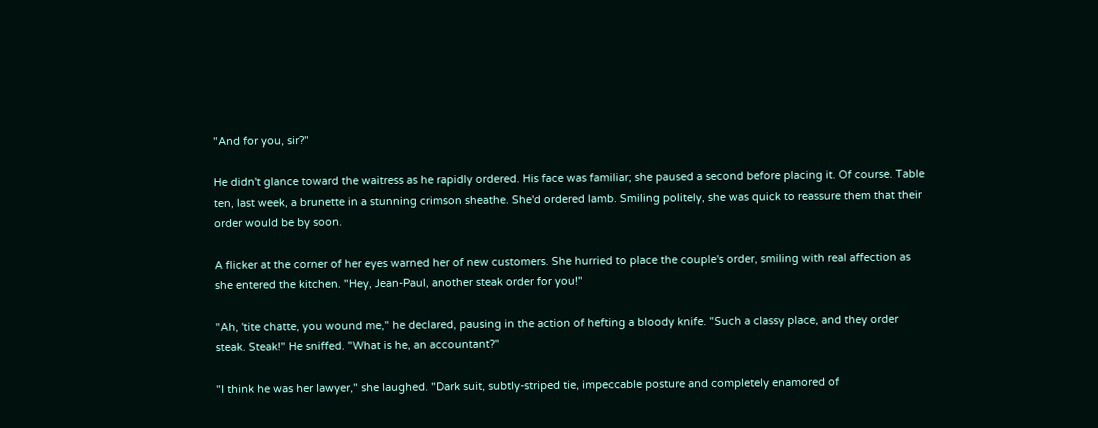"And for you, sir?"

He didn't glance toward the waitress as he rapidly ordered. His face was familiar; she paused a second before placing it. Of course. Table ten, last week, a brunette in a stunning crimson sheathe. She'd ordered lamb. Smiling politely, she was quick to reassure them that their order would be by soon.

A flicker at the corner of her eyes warned her of new customers. She hurried to place the couple's order, smiling with real affection as she entered the kitchen. "Hey, Jean-Paul, another steak order for you!"

"Ah, 'tite chatte, you wound me," he declared, pausing in the action of hefting a bloody knife. "Such a classy place, and they order steak. Steak!" He sniffed. "What is he, an accountant?"

"I think he was her lawyer," she laughed. "Dark suit, subtly-striped tie, impeccable posture and completely enamored of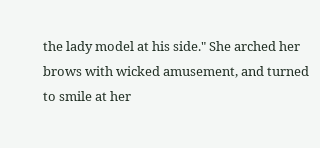the lady model at his side." She arched her brows with wicked amusement, and turned to smile at her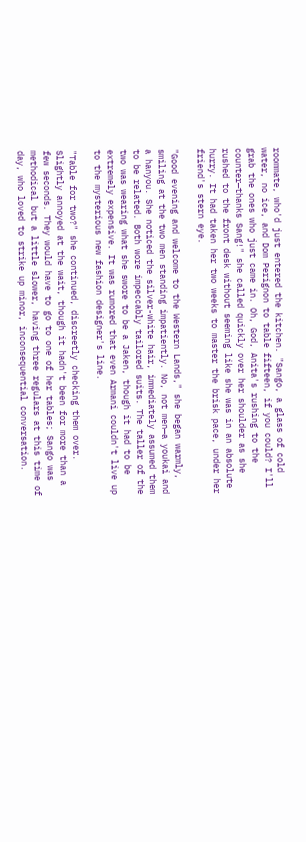roommate, who'd just entered the kitchen. "Sango, a glass of cold water, no ice, and Dom Perignon to table fifteen, if you could? I'll grab the ones who just came in. Oh, God, Anita's rushing to the counter—thanks Sang!" she called quickly over her shoulder as she rushed to the front desk without seeming like she was in an absolute hurry. It had taken her two weeks to master the brisk pace, under her friend's stern eye.

"Good evening and welcome to the Western Lands," she began warmly, smiling at the two men standing impatiently. No, not men—a youkai and a hanyou. She noticed the silver-white hair, immediately assumed them to be related. Both wore impeccably tailored suits. The taller of the two was wearing what she swore to be a Jaken, though it had to be extremely expensive. It was rumored that even Armani couldn't live up to the mysterious new fashion designer's line.

"Table for two?" she continued, discreetly checking them over. Slightly annoyed at the wait, though it hadn't been for more than a few seconds. They would have to go to one of her tables; Sango was methodical but a little slower, having three regulars at this time of day, who loved to strike up minor, inconsequential conversation.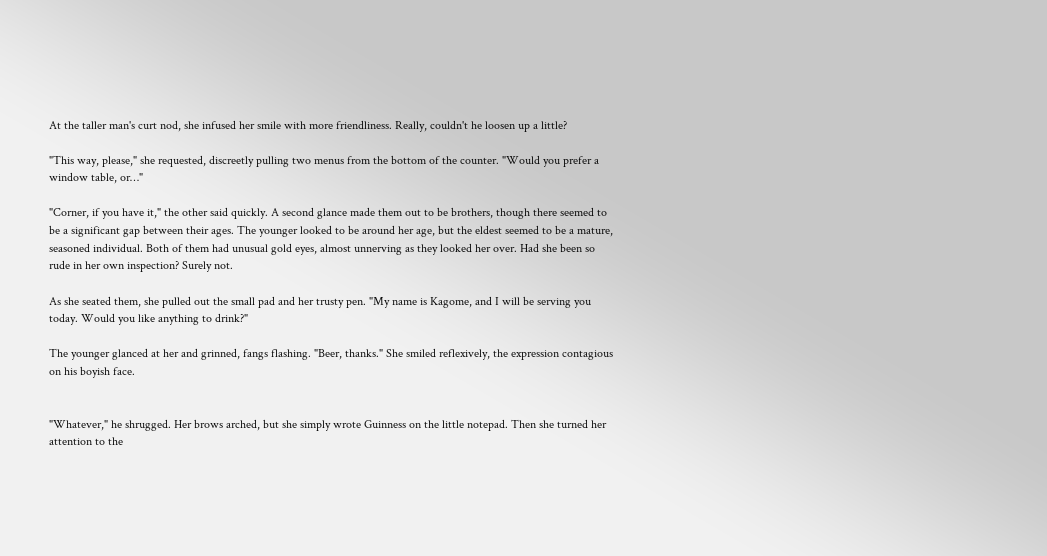At the taller man's curt nod, she infused her smile with more friendliness. Really, couldn't he loosen up a little?

"This way, please," she requested, discreetly pulling two menus from the bottom of the counter. "Would you prefer a window table, or…"

"Corner, if you have it," the other said quickly. A second glance made them out to be brothers, though there seemed to be a significant gap between their ages. The younger looked to be around her age, but the eldest seemed to be a mature, seasoned individual. Both of them had unusual gold eyes, almost unnerving as they looked her over. Had she been so rude in her own inspection? Surely not.

As she seated them, she pulled out the small pad and her trusty pen. "My name is Kagome, and I will be serving you today. Would you like anything to drink?"

The younger glanced at her and grinned, fangs flashing. "Beer, thanks." She smiled reflexively, the expression contagious on his boyish face.


"Whatever," he shrugged. Her brows arched, but she simply wrote Guinness on the little notepad. Then she turned her attention to the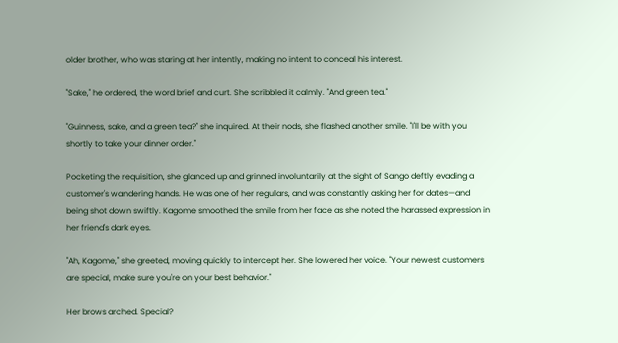older brother, who was staring at her intently, making no intent to conceal his interest.

"Sake," he ordered, the word brief and curt. She scribbled it calmly. "And green tea."

"Guinness, sake, and a green tea?" she inquired. At their nods, she flashed another smile. "I'll be with you shortly to take your dinner order."

Pocketing the requisition, she glanced up and grinned involuntarily at the sight of Sango deftly evading a customer's wandering hands. He was one of her regulars, and was constantly asking her for dates—and being shot down swiftly. Kagome smoothed the smile from her face as she noted the harassed expression in her friend's dark eyes.

"Ah, Kagome," she greeted, moving quickly to intercept her. She lowered her voice. "Your newest customers are special, make sure you're on your best behavior."

Her brows arched. Special?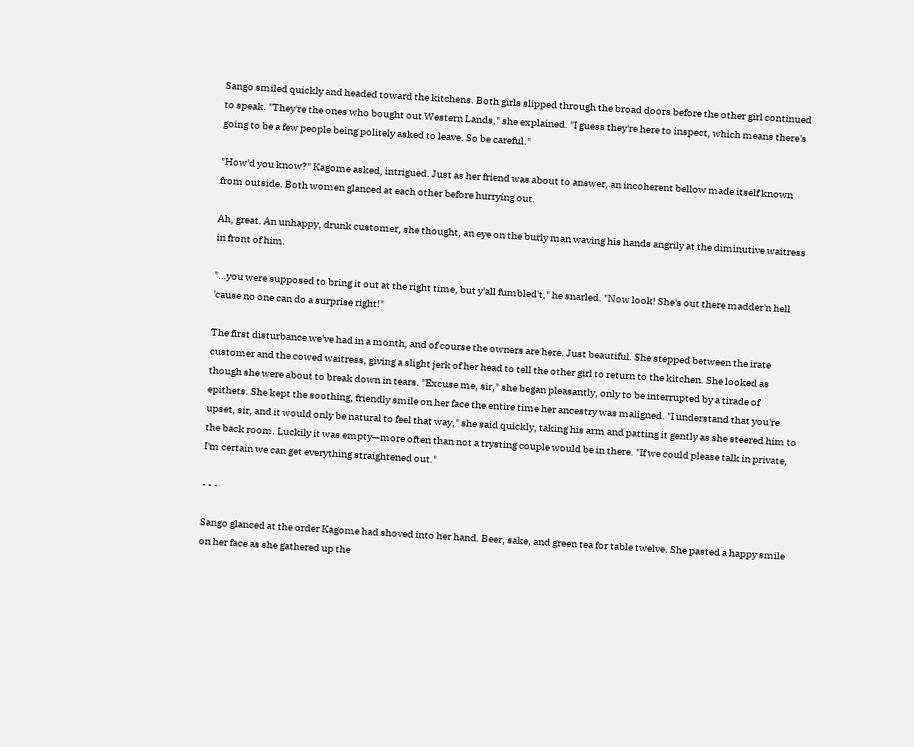Sango smiled quickly and headed toward the kitchens. Both girls slipped through the broad doors before the other girl continued to speak. "They're the ones who bought out Western Lands," she explained. "I guess they're here to inspect, which means there's going to be a few people being politely asked to leave. So be careful."

"How'd you know?" Kagome asked, intrigued. Just as her friend was about to answer, an incoherent bellow made itself known from outside. Both women glanced at each other before hurrying out.

Ah, great. An unhappy, drunk customer, she thought, an eye on the burly man waving his hands angrily at the diminutive waitress in front of him.

"…you were supposed to bring it out at the right time, but y'all fumbled't," he snarled. "Now look! She's out there madder'n hell 'cause no one can do a surprise right!"

The first disturbance we've had in a month, and of course the owners are here. Just beautiful. She stepped between the irate customer and the cowed waitress, giving a slight jerk of her head to tell the other girl to return to the kitchen. She looked as though she were about to break down in tears. "Excuse me, sir," she began pleasantly, only to be interrupted by a tirade of epithets. She kept the soothing, friendly smile on her face the entire time her ancestry was maligned. "I understand that you're upset, sir, and it would only be natural to feel that way," she said quickly, taking his arm and patting it gently as she steered him to the back room. Luckily it was empty—more often than not a trysting couple would be in there. "If we could please talk in private, I'm certain we can get everything straightened out."

- - -

Sango glanced at the order Kagome had shoved into her hand. Beer, sake, and green tea for table twelve. She pasted a happy smile on her face as she gathered up the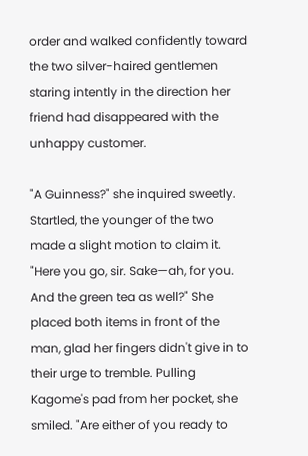order and walked confidently toward the two silver-haired gentlemen staring intently in the direction her friend had disappeared with the unhappy customer.

"A Guinness?" she inquired sweetly. Startled, the younger of the two made a slight motion to claim it. "Here you go, sir. Sake—ah, for you. And the green tea as well?" She placed both items in front of the man, glad her fingers didn't give in to their urge to tremble. Pulling Kagome's pad from her pocket, she smiled. "Are either of you ready to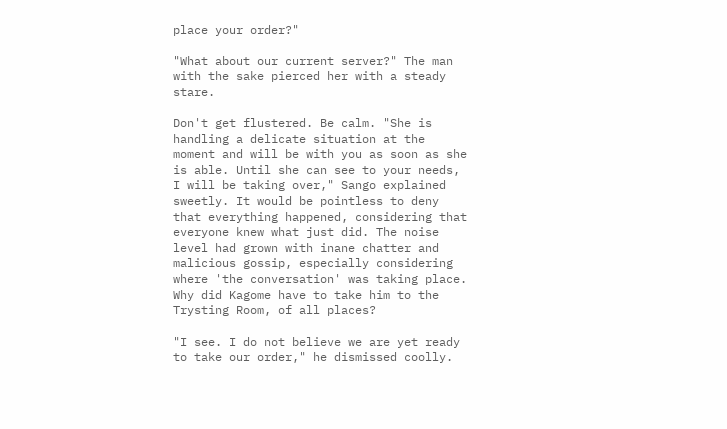place your order?"

"What about our current server?" The man with the sake pierced her with a steady stare.

Don't get flustered. Be calm. "She is handling a delicate situation at the moment and will be with you as soon as she is able. Until she can see to your needs, I will be taking over," Sango explained sweetly. It would be pointless to deny that everything happened, considering that everyone knew what just did. The noise level had grown with inane chatter and malicious gossip, especially considering where 'the conversation' was taking place. Why did Kagome have to take him to the Trysting Room, of all places?

"I see. I do not believe we are yet ready to take our order," he dismissed coolly.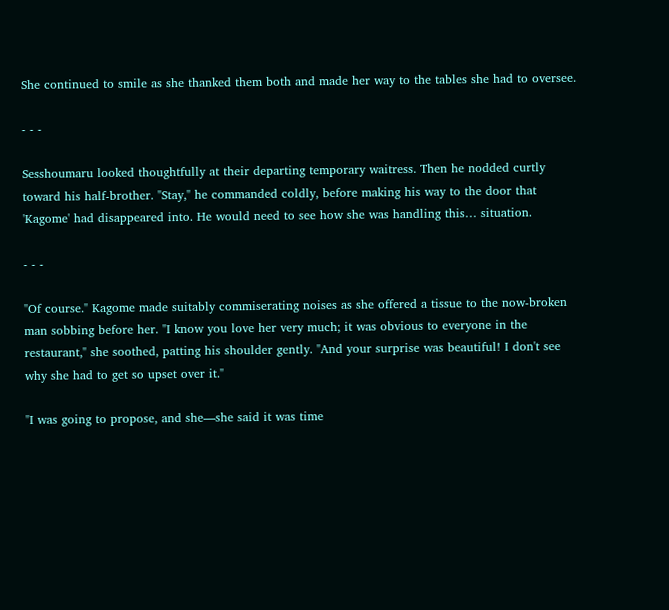She continued to smile as she thanked them both and made her way to the tables she had to oversee.

- - -

Sesshoumaru looked thoughtfully at their departing temporary waitress. Then he nodded curtly toward his half-brother. "Stay," he commanded coldly, before making his way to the door that 'Kagome' had disappeared into. He would need to see how she was handling this… situation.

- - -

"Of course." Kagome made suitably commiserating noises as she offered a tissue to the now-broken man sobbing before her. "I know you love her very much; it was obvious to everyone in the restaurant," she soothed, patting his shoulder gently. "And your surprise was beautiful! I don't see why she had to get so upset over it."

"I was going to propose, and she—she said it was time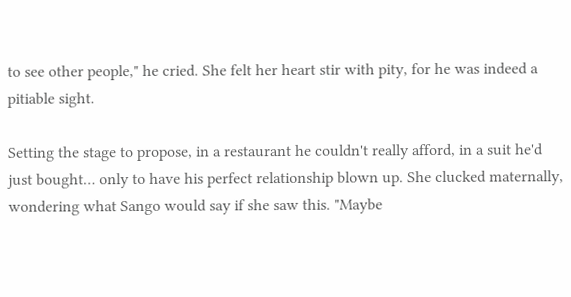to see other people," he cried. She felt her heart stir with pity, for he was indeed a pitiable sight.

Setting the stage to propose, in a restaurant he couldn't really afford, in a suit he'd just bought… only to have his perfect relationship blown up. She clucked maternally, wondering what Sango would say if she saw this. "Maybe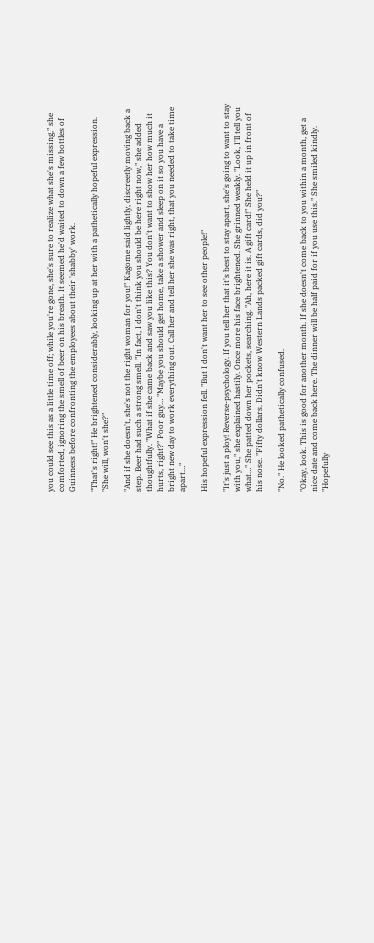you could see this as a little time off; while you're gone, she's sure to realize what she's missing," she comforted, ignoring the smell of beer on his breath. It seemed he'd waited to down a few bottles of Guinness before confronting the employees about their 'shabby' work.

"That's right!" He brightened considerably, looking up at her with a pathetically hopeful expression. "She will, won't she?"

"And if she doesn't, she's not the right woman for you!" Kagome said lightly, discreetly moving back a step. Beer had such a strong smell. "In fact, I don't think you should be here right now," she added thoughtfully. "What if she came back and saw you like this? You don't want to show her how much it hurts, right?" Poor guy… "Maybe you should get home, take a shower and sleep on it so you have a bright new day to work everything out. Call her and tell her she was right, that you needed to take time apart…"

His hopeful expression fell. "But I don't want her to see other people!"

"It's just a ploy! Reverse-psychology. If you tell her that it's best to stay apart, she's going to want to stay with you," she explained hastily. Once more his face brightened. She grinned weakly. "Look, I'll tell you what…" She patted down her pockets, searching. "Ah, here it is. A gift card!" She held it up in front of his nose. "Fifty dollars. Didn't know Western Lands packed gift cards, did you?"

"No." He looked pathetically confused.

"Okay, look. This is good for another month. If she doesn't come back to you within a month, get a nice date and come back here. The dinner will be half paid for if you use this." She smiled kindly. "Hopefully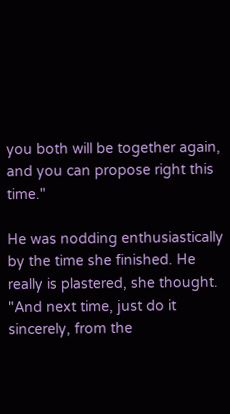you both will be together again, and you can propose right this time."

He was nodding enthusiastically by the time she finished. He really is plastered, she thought. "And next time, just do it sincerely, from the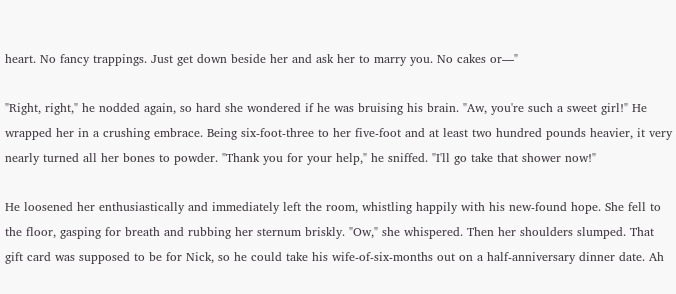heart. No fancy trappings. Just get down beside her and ask her to marry you. No cakes or—"

"Right, right," he nodded again, so hard she wondered if he was bruising his brain. "Aw, you're such a sweet girl!" He wrapped her in a crushing embrace. Being six-foot-three to her five-foot and at least two hundred pounds heavier, it very nearly turned all her bones to powder. "Thank you for your help," he sniffed. "I'll go take that shower now!"

He loosened her enthusiastically and immediately left the room, whistling happily with his new-found hope. She fell to the floor, gasping for breath and rubbing her sternum briskly. "Ow," she whispered. Then her shoulders slumped. That gift card was supposed to be for Nick, so he could take his wife-of-six-months out on a half-anniversary dinner date. Ah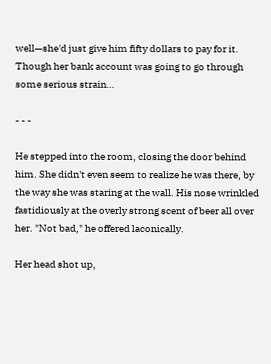well—she'd just give him fifty dollars to pay for it. Though her bank account was going to go through some serious strain…

- - -

He stepped into the room, closing the door behind him. She didn't even seem to realize he was there, by the way she was staring at the wall. His nose wrinkled fastidiously at the overly strong scent of beer all over her. "Not bad," he offered laconically.

Her head shot up,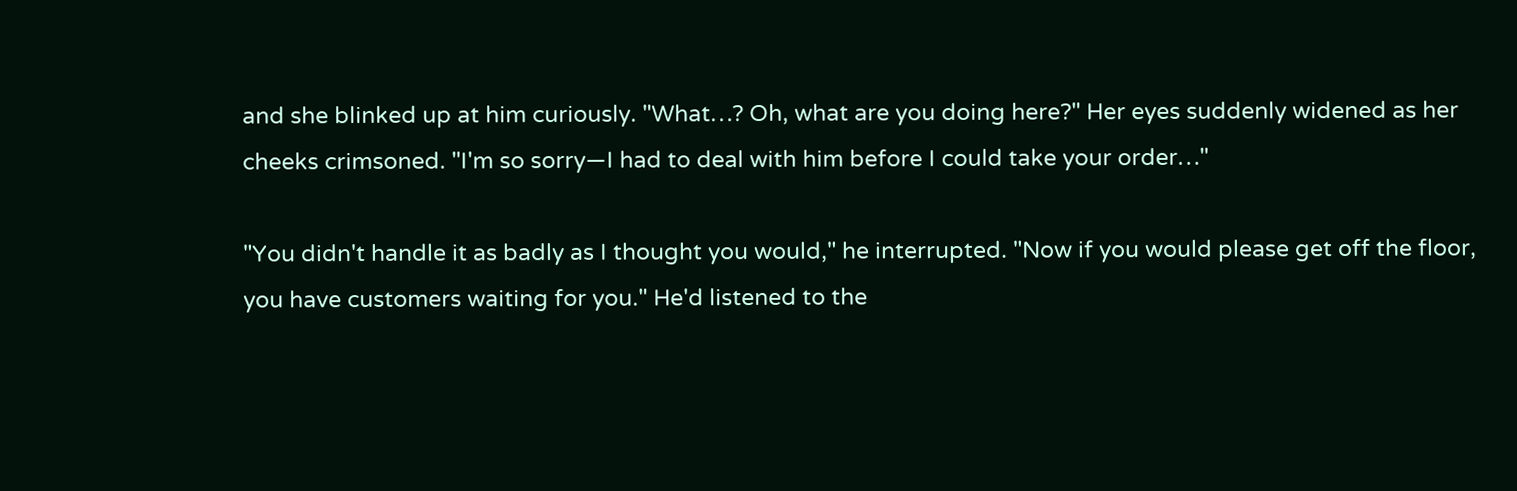and she blinked up at him curiously. "What…? Oh, what are you doing here?" Her eyes suddenly widened as her cheeks crimsoned. "I'm so sorry—I had to deal with him before I could take your order…"

"You didn't handle it as badly as I thought you would," he interrupted. "Now if you would please get off the floor, you have customers waiting for you." He'd listened to the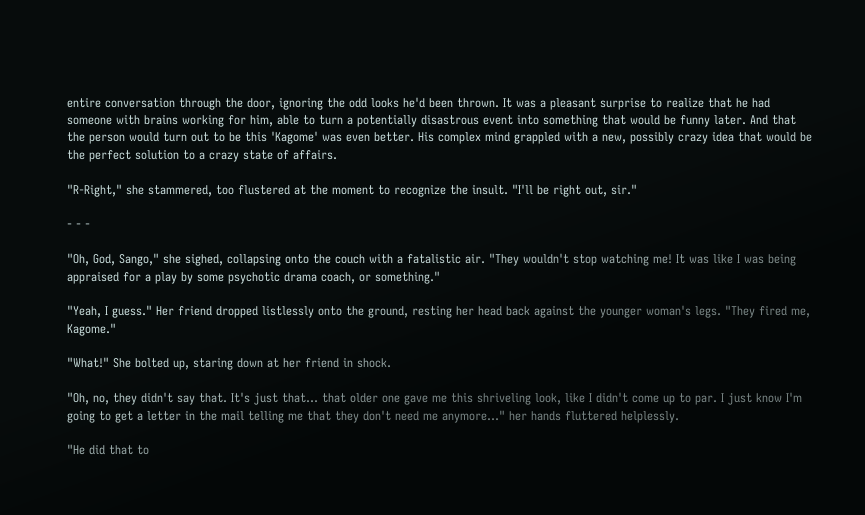entire conversation through the door, ignoring the odd looks he'd been thrown. It was a pleasant surprise to realize that he had someone with brains working for him, able to turn a potentially disastrous event into something that would be funny later. And that the person would turn out to be this 'Kagome' was even better. His complex mind grappled with a new, possibly crazy idea that would be the perfect solution to a crazy state of affairs.

"R-Right," she stammered, too flustered at the moment to recognize the insult. "I'll be right out, sir."

- - -

"Oh, God, Sango," she sighed, collapsing onto the couch with a fatalistic air. "They wouldn't stop watching me! It was like I was being appraised for a play by some psychotic drama coach, or something."

"Yeah, I guess." Her friend dropped listlessly onto the ground, resting her head back against the younger woman's legs. "They fired me, Kagome."

"What!" She bolted up, staring down at her friend in shock.

"Oh, no, they didn't say that. It's just that… that older one gave me this shriveling look, like I didn't come up to par. I just know I'm going to get a letter in the mail telling me that they don't need me anymore…" her hands fluttered helplessly.

"He did that to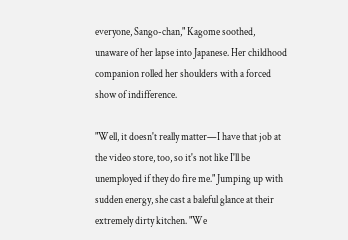everyone, Sango-chan," Kagome soothed, unaware of her lapse into Japanese. Her childhood companion rolled her shoulders with a forced show of indifference.

"Well, it doesn't really matter—I have that job at the video store, too, so it's not like I'll be unemployed if they do fire me." Jumping up with sudden energy, she cast a baleful glance at their extremely dirty kitchen. "We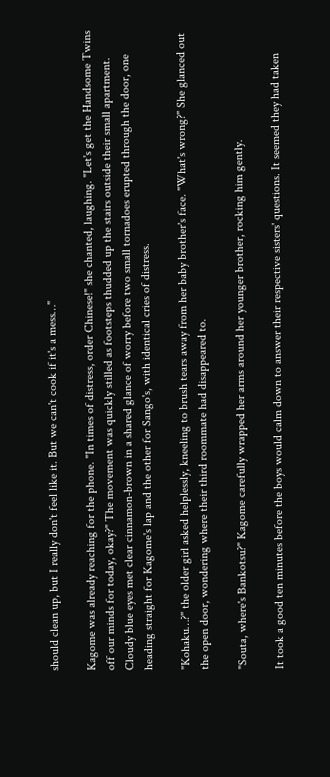should clean up, but I really don't feel like it. But we can't cook if it's a mess…"

Kagome was already reaching for the phone. "In times of distress, order Chinese!" she chanted, laughing. "Let's get the Handsome Twins off our minds for today, okay?" The movement was quickly stilled as footsteps thudded up the stairs outside their small apartment. Cloudy blue eyes met clear cinnamon-brown in a shared glance of worry before two small tornadoes erupted through the door, one heading straight for Kagome's lap and the other for Sango's, with identical cries of distress.

"Kohaku…?" the older girl asked helplessly, kneeling to brush tears away from her baby brother's face. "What's wrong?" She glanced out the open door, wondering where their third roommate had disappeared to.

"Souta, where's Bankotsu?" Kagome carefully wrapped her arms around her younger brother, rocking him gently.

It took a good ten minutes before the boys would calm down to answer their respective sisters' questions. It seemed they had taken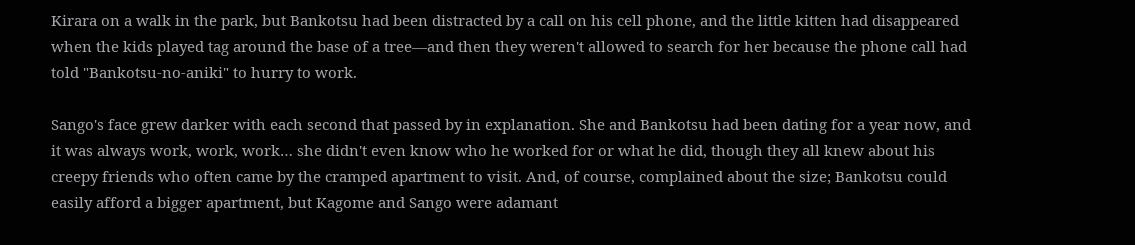Kirara on a walk in the park, but Bankotsu had been distracted by a call on his cell phone, and the little kitten had disappeared when the kids played tag around the base of a tree—and then they weren't allowed to search for her because the phone call had told "Bankotsu-no-aniki" to hurry to work.

Sango's face grew darker with each second that passed by in explanation. She and Bankotsu had been dating for a year now, and it was always work, work, work… she didn't even know who he worked for or what he did, though they all knew about his creepy friends who often came by the cramped apartment to visit. And, of course, complained about the size; Bankotsu could easily afford a bigger apartment, but Kagome and Sango were adamant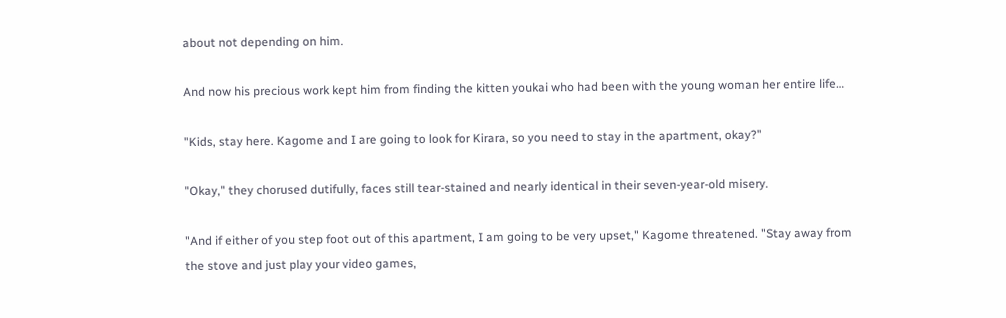about not depending on him.

And now his precious work kept him from finding the kitten youkai who had been with the young woman her entire life…

"Kids, stay here. Kagome and I are going to look for Kirara, so you need to stay in the apartment, okay?"

"Okay," they chorused dutifully, faces still tear-stained and nearly identical in their seven-year-old misery.

"And if either of you step foot out of this apartment, I am going to be very upset," Kagome threatened. "Stay away from the stove and just play your video games,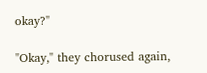okay?"

"Okay," they chorused again,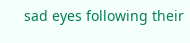sad eyes following their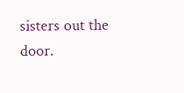sisters out the door.